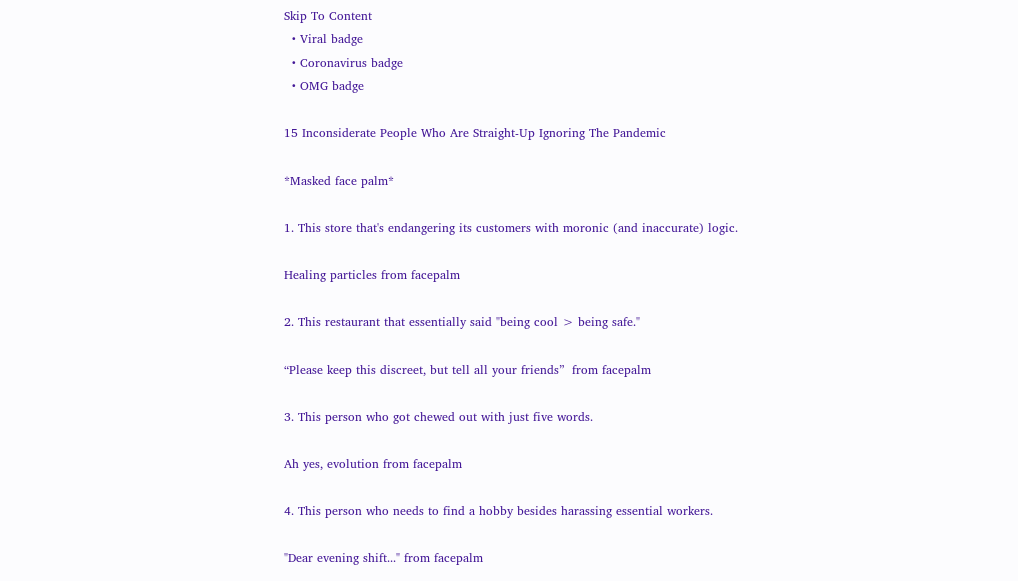Skip To Content
  • Viral badge
  • Coronavirus badge
  • OMG badge

15 Inconsiderate People Who Are Straight-Up Ignoring The Pandemic

*Masked face palm*

1. This store that's endangering its customers with moronic (and inaccurate) logic.

Healing particles from facepalm

2. This restaurant that essentially said "being cool > being safe."

“Please keep this discreet, but tell all your friends”  from facepalm

3. This person who got chewed out with just five words.

Ah yes, evolution from facepalm

4. This person who needs to find a hobby besides harassing essential workers.

"Dear evening shift..." from facepalm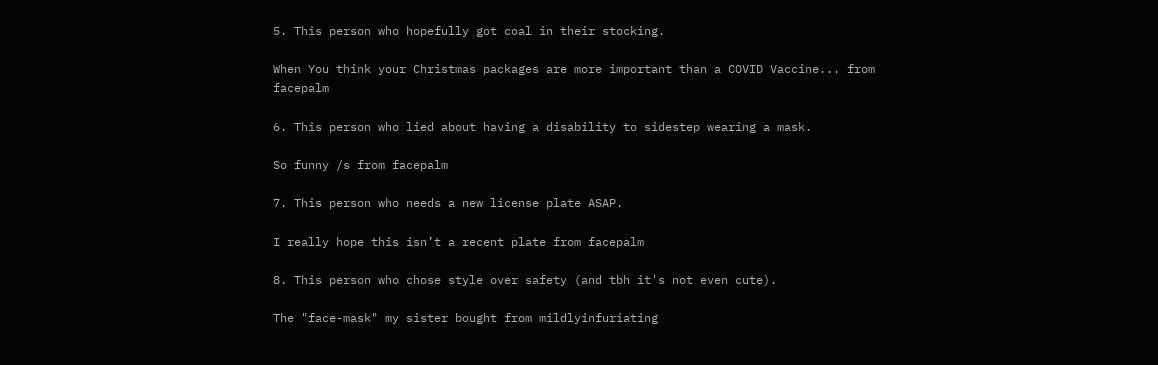5. This person who hopefully got coal in their stocking.

When You think your Christmas packages are more important than a COVID Vaccine... from facepalm

6. This person who lied about having a disability to sidestep wearing a mask.

So funny /s from facepalm

7. This person who needs a new license plate ASAP.

I really hope this isn’t a recent plate from facepalm

8. This person who chose style over safety (and tbh it's not even cute).

The "face-mask" my sister bought from mildlyinfuriating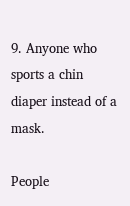9. Anyone who sports a chin diaper instead of a mask.

People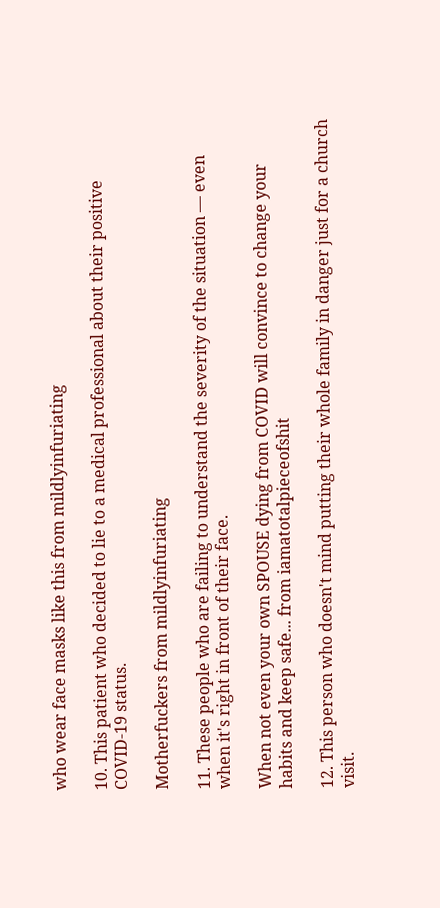who wear face masks like this from mildlyinfuriating

10. This patient who decided to lie to a medical professional about their positive COVID-19 status.

Motherfuckers from mildlyinfuriating

11. These people who are failing to understand the severity of the situation — even when it's right in front of their face.

When not even your own SPOUSE dying from COVID will convince to change your habits and keep safe... from iamatotalpieceofshit

12. This person who doesn't mind putting their whole family in danger just for a church visit.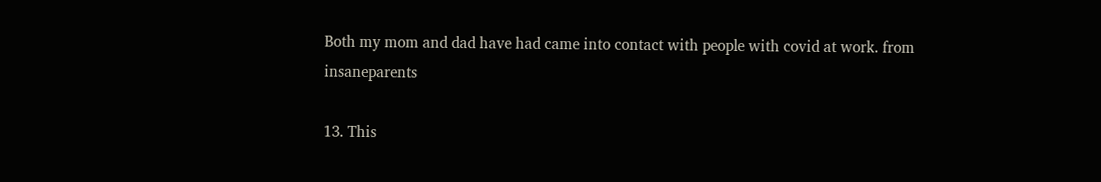Both my mom and dad have had came into contact with people with covid at work. from insaneparents

13. This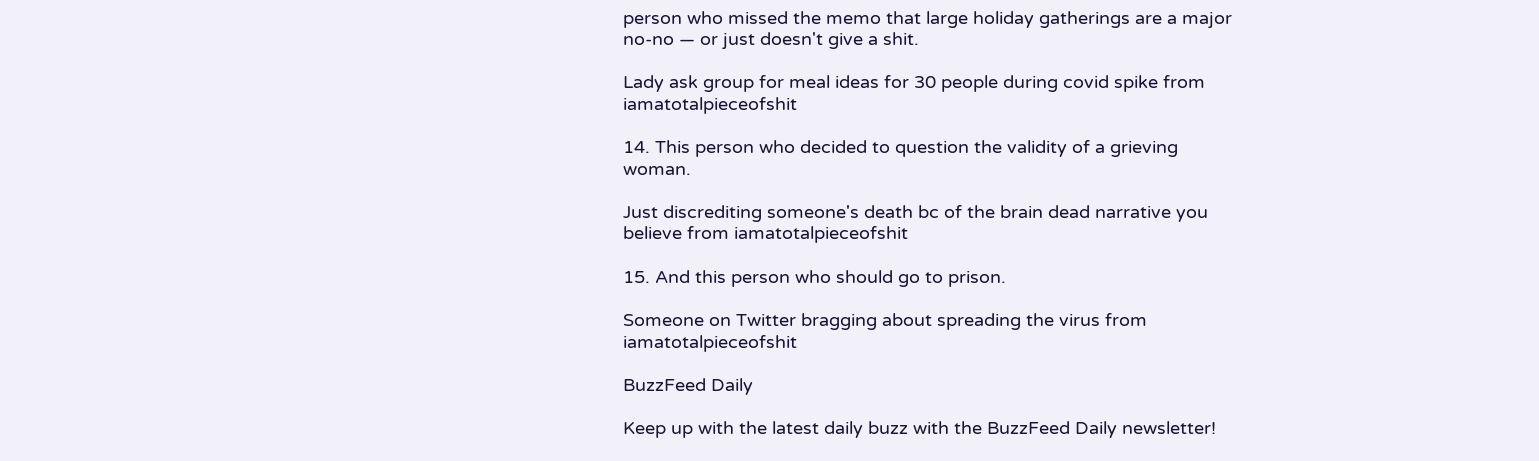person who missed the memo that large holiday gatherings are a major no-no — or just doesn't give a shit.

Lady ask group for meal ideas for 30 people during covid spike from iamatotalpieceofshit

14. This person who decided to question the validity of a grieving woman.

Just discrediting someone's death bc of the brain dead narrative you believe from iamatotalpieceofshit

15. And this person who should go to prison.

Someone on Twitter bragging about spreading the virus from iamatotalpieceofshit

BuzzFeed Daily

Keep up with the latest daily buzz with the BuzzFeed Daily newsletter!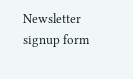Newsletter signup form